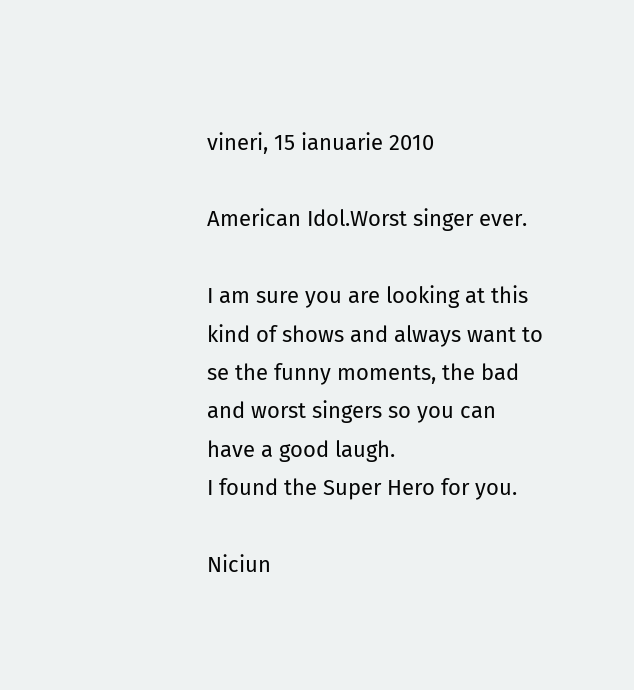vineri, 15 ianuarie 2010

American Idol.Worst singer ever.

I am sure you are looking at this kind of shows and always want to se the funny moments, the bad and worst singers so you can have a good laugh.
I found the Super Hero for you.

Niciun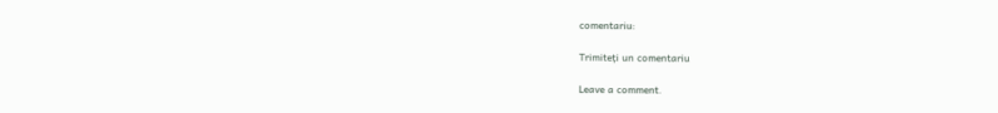comentariu:

Trimiteți un comentariu

Leave a comment.